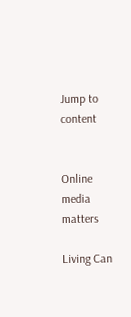Jump to content


Online media matters

Living Can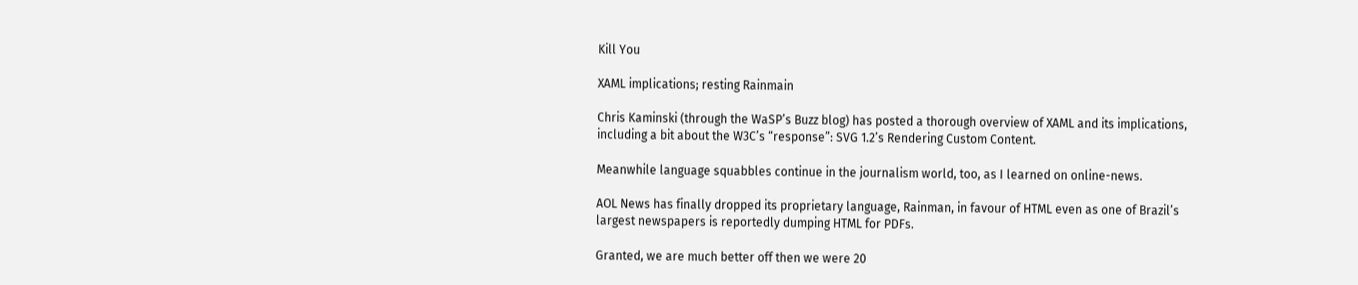Kill You

XAML implications; resting Rainmain

Chris Kaminski (through the WaSP’s Buzz blog) has posted a thorough overview of XAML and its implications, including a bit about the W3C’s “response”: SVG 1.2’s Rendering Custom Content.

Meanwhile language squabbles continue in the journalism world, too, as I learned on online-news.

AOL News has finally dropped its proprietary language, Rainman, in favour of HTML even as one of Brazil’s largest newspapers is reportedly dumping HTML for PDFs.

Granted, we are much better off then we were 20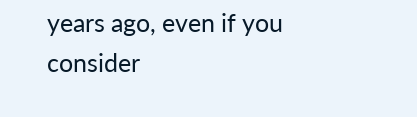years ago, even if you consider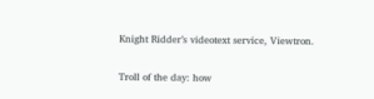Knight Ridder’s videotext service, Viewtron.

Troll of the day: how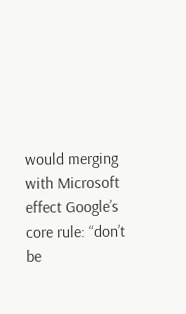would merging with Microsoft effect Google’s core rule: “don’t be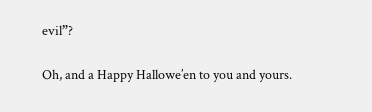evil”?

Oh, and a Happy Hallowe’en to you and yours.